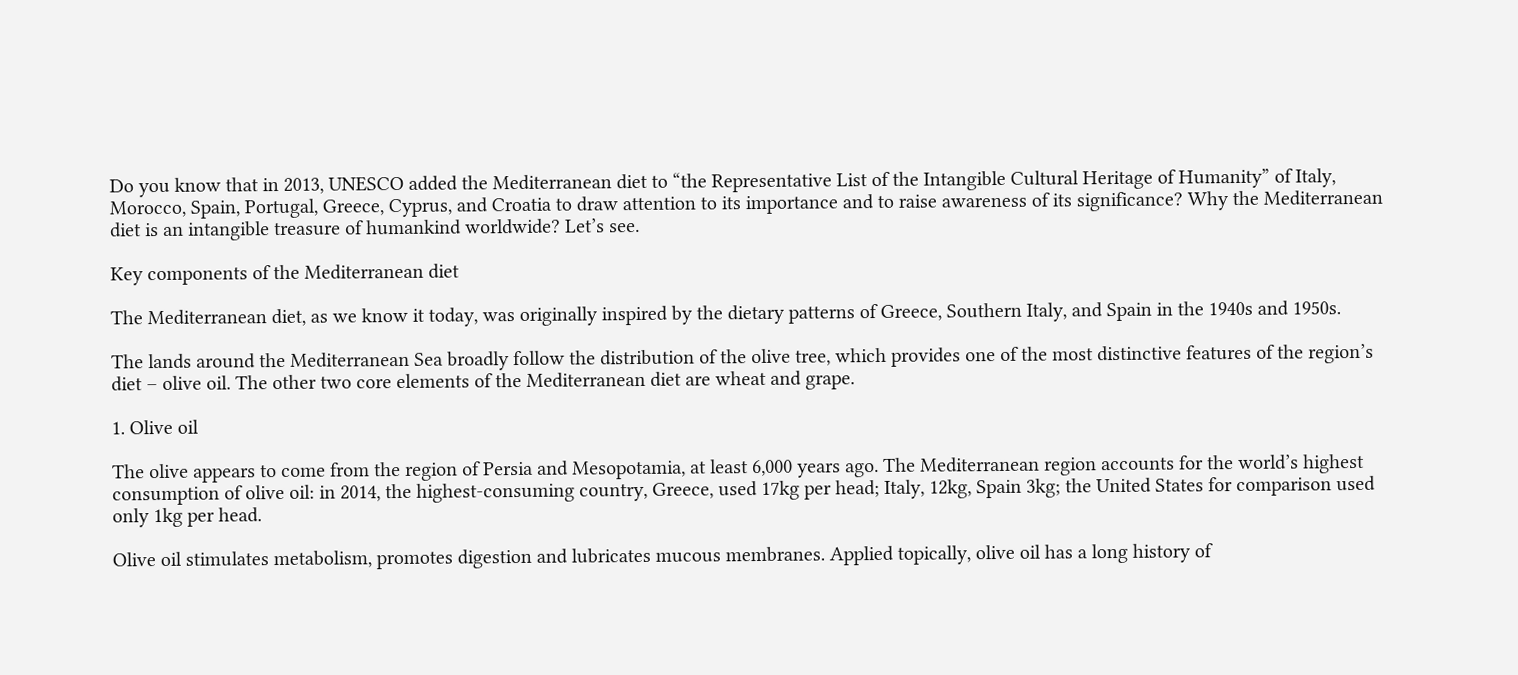Do you know that in 2013, UNESCO added the Mediterranean diet to “the Representative List of the Intangible Cultural Heritage of Humanity” of Italy, Morocco, Spain, Portugal, Greece, Cyprus, and Croatia to draw attention to its importance and to raise awareness of its significance? Why the Mediterranean diet is an intangible treasure of humankind worldwide? Let’s see.

Key components of the Mediterranean diet

The Mediterranean diet, as we know it today, was originally inspired by the dietary patterns of Greece, Southern Italy, and Spain in the 1940s and 1950s.

The lands around the Mediterranean Sea broadly follow the distribution of the olive tree, which provides one of the most distinctive features of the region’s diet – olive oil. The other two core elements of the Mediterranean diet are wheat and grape.

1. Olive oil

The olive appears to come from the region of Persia and Mesopotamia, at least 6,000 years ago. The Mediterranean region accounts for the world’s highest consumption of olive oil: in 2014, the highest-consuming country, Greece, used 17kg per head; Italy, 12kg, Spain 3kg; the United States for comparison used only 1kg per head.

Olive oil stimulates metabolism, promotes digestion and lubricates mucous membranes. Applied topically, olive oil has a long history of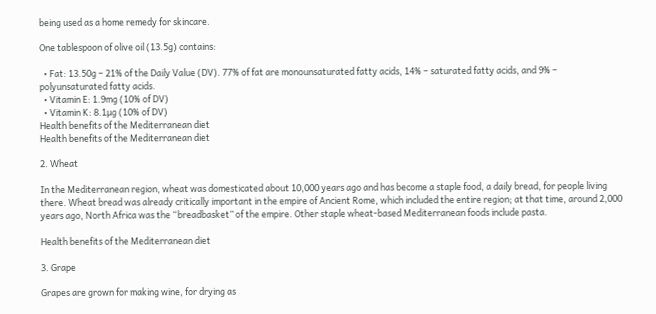being used as a home remedy for skincare.

One tablespoon of olive oil (13.5g) contains:

  • Fat: 13.50g – 21% of the Daily Value (DV). 77% of fat are monounsaturated fatty acids, 14% – saturated fatty acids, and 9% – polyunsaturated fatty acids.
  • Vitamin E: 1.9mg (10% of DV)
  • Vitamin K: 8.1µg (10% of DV)
Health benefits of the Mediterranean diet
Health benefits of the Mediterranean diet

2. Wheat

In the Mediterranean region, wheat was domesticated about 10,000 years ago and has become a staple food, a daily bread, for people living there. Wheat bread was already critically important in the empire of Ancient Rome, which included the entire region; at that time, around 2,000 years ago, North Africa was the “breadbasket” of the empire. Other staple wheat-based Mediterranean foods include pasta.

Health benefits of the Mediterranean diet

3. Grape

Grapes are grown for making wine, for drying as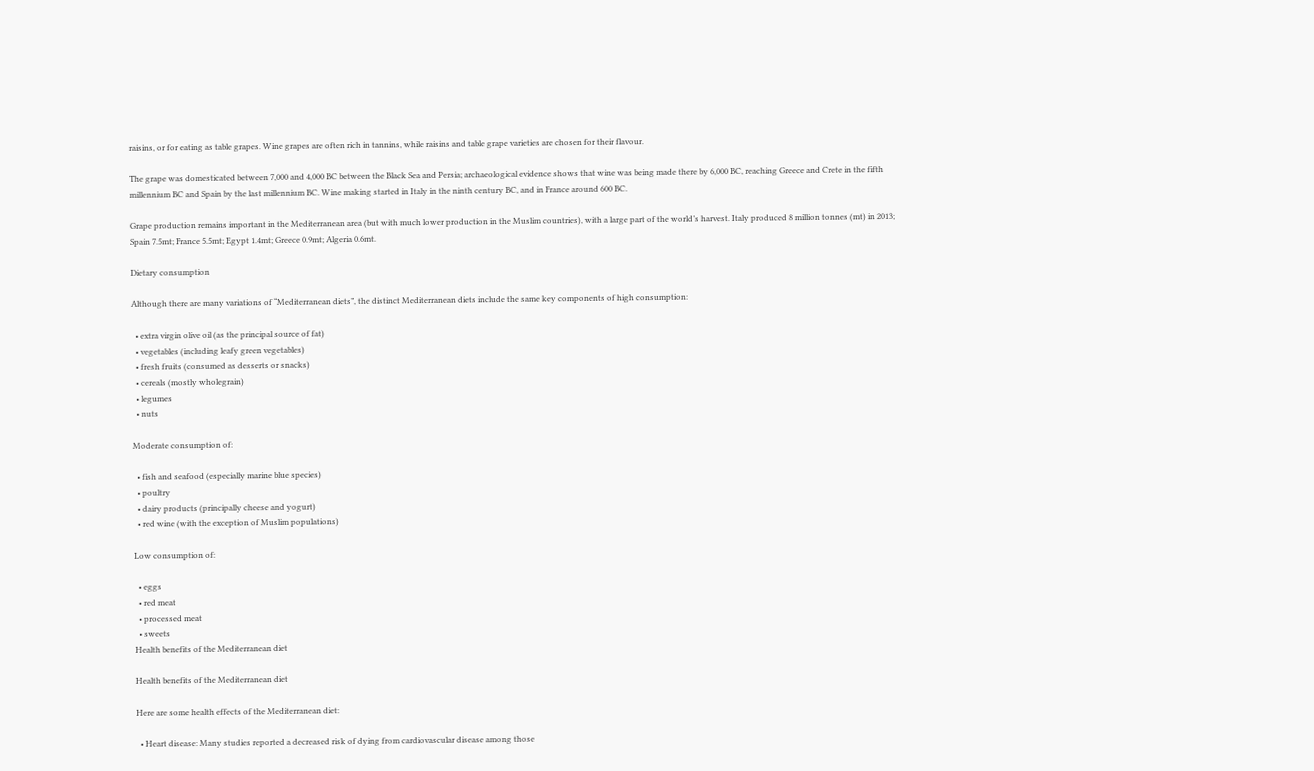raisins, or for eating as table grapes. Wine grapes are often rich in tannins, while raisins and table grape varieties are chosen for their flavour.

The grape was domesticated between 7,000 and 4,000 BC between the Black Sea and Persia; archaeological evidence shows that wine was being made there by 6,000 BC, reaching Greece and Crete in the fifth millennium BC and Spain by the last millennium BC. Wine making started in Italy in the ninth century BC, and in France around 600 BC.

Grape production remains important in the Mediterranean area (but with much lower production in the Muslim countries), with a large part of the world’s harvest. Italy produced 8 million tonnes (mt) in 2013; Spain 7.5mt; France 5.5mt; Egypt 1.4mt; Greece 0.9mt; Algeria 0.6mt.

Dietary consumption

Although there are many variations of “Mediterranean diets”, the distinct Mediterranean diets include the same key components of high consumption:

  • extra virgin olive oil (as the principal source of fat)
  • vegetables (including leafy green vegetables)
  • fresh fruits (consumed as desserts or snacks)
  • cereals (mostly wholegrain)
  • legumes
  • nuts

Moderate consumption of:

  • fish and seafood (especially marine blue species)
  • poultry
  • dairy products (principally cheese and yogurt)
  • red wine (with the exception of Muslim populations)

Low consumption of:

  • eggs
  • red meat
  • processed meat
  • sweets
Health benefits of the Mediterranean diet

Health benefits of the Mediterranean diet

Here are some health effects of the Mediterranean diet:

  • Heart disease: Many studies reported a decreased risk of dying from cardiovascular disease among those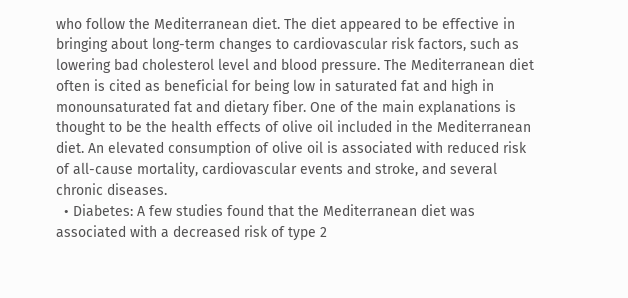who follow the Mediterranean diet. The diet appeared to be effective in bringing about long-term changes to cardiovascular risk factors, such as lowering bad cholesterol level and blood pressure. The Mediterranean diet often is cited as beneficial for being low in saturated fat and high in monounsaturated fat and dietary fiber. One of the main explanations is thought to be the health effects of olive oil included in the Mediterranean diet. An elevated consumption of olive oil is associated with reduced risk of all-cause mortality, cardiovascular events and stroke, and several chronic diseases.
  • Diabetes: A few studies found that the Mediterranean diet was associated with a decreased risk of type 2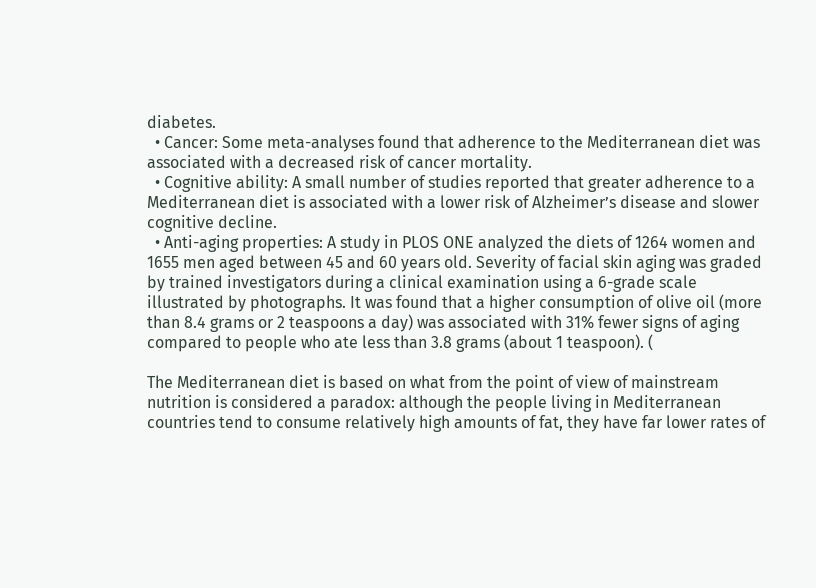diabetes.
  • Cancer: Some meta-analyses found that adherence to the Mediterranean diet was associated with a decreased risk of cancer mortality.
  • Cognitive ability: A small number of studies reported that greater adherence to a Mediterranean diet is associated with a lower risk of Alzheimer’s disease and slower cognitive decline.
  • Anti-aging properties: A study in PLOS ONE analyzed the diets of 1264 women and 1655 men aged between 45 and 60 years old. Severity of facial skin aging was graded by trained investigators during a clinical examination using a 6-grade scale illustrated by photographs. It was found that a higher consumption of olive oil (more than 8.4 grams or 2 teaspoons a day) was associated with 31% fewer signs of aging compared to people who ate less than 3.8 grams (about 1 teaspoon). (

The Mediterranean diet is based on what from the point of view of mainstream nutrition is considered a paradox: although the people living in Mediterranean countries tend to consume relatively high amounts of fat, they have far lower rates of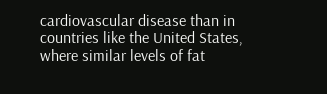cardiovascular disease than in countries like the United States, where similar levels of fat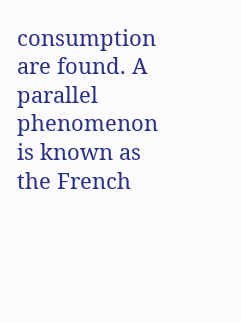consumption are found. A parallel phenomenon is known as the French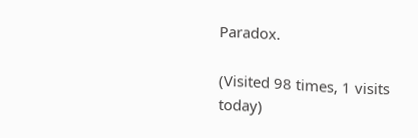Paradox.

(Visited 98 times, 1 visits today)